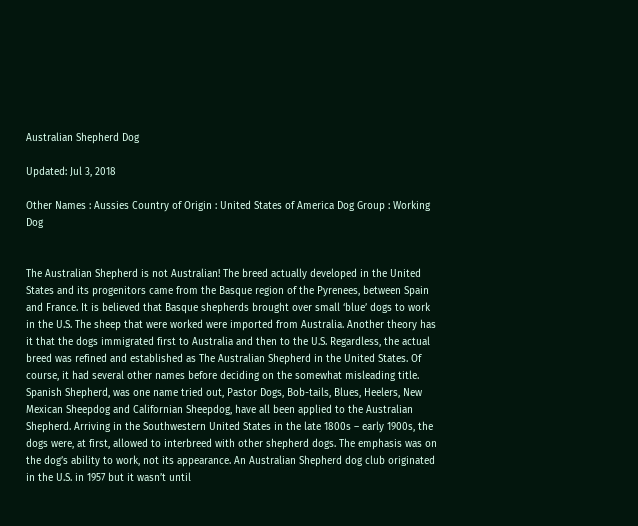Australian Shepherd Dog

Updated: Jul 3, 2018

Other Names : Aussies Country of Origin : United States of America Dog Group : Working Dog


The Australian Shepherd is not Australian! The breed actually developed in the United States and its progenitors came from the Basque region of the Pyrenees, between Spain and France. It is believed that Basque shepherds brought over small ‘blue’ dogs to work in the U.S. The sheep that were worked were imported from Australia. Another theory has it that the dogs immigrated first to Australia and then to the U.S. Regardless, the actual breed was refined and established as The Australian Shepherd in the United States. Of course, it had several other names before deciding on the somewhat misleading title. Spanish Shepherd, was one name tried out, Pastor Dogs, Bob-tails, Blues, Heelers, New Mexican Sheepdog and Californian Sheepdog, have all been applied to the Australian Shepherd. Arriving in the Southwestern United States in the late 1800s – early 1900s, the dogs were, at first, allowed to interbreed with other shepherd dogs. The emphasis was on the dog’s ability to work, not its appearance. An Australian Shepherd dog club originated in the U.S. in 1957 but it wasn’t until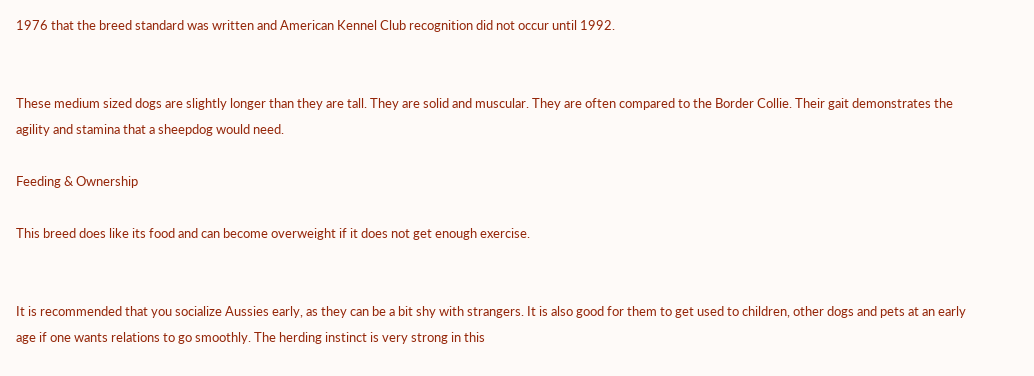1976 that the breed standard was written and American Kennel Club recognition did not occur until 1992.


These medium sized dogs are slightly longer than they are tall. They are solid and muscular. They are often compared to the Border Collie. Their gait demonstrates the agility and stamina that a sheepdog would need.

Feeding & Ownership

This breed does like its food and can become overweight if it does not get enough exercise.


It is recommended that you socialize Aussies early, as they can be a bit shy with strangers. It is also good for them to get used to children, other dogs and pets at an early age if one wants relations to go smoothly. The herding instinct is very strong in this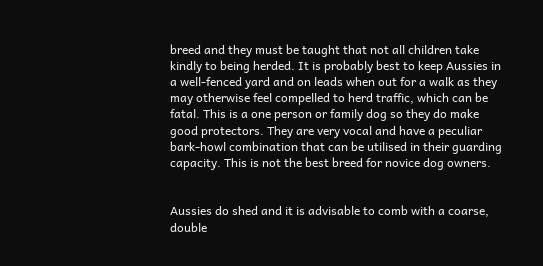breed and they must be taught that not all children take kindly to being herded. It is probably best to keep Aussies in a well-fenced yard and on leads when out for a walk as they may otherwise feel compelled to herd traffic, which can be fatal. This is a one person or family dog so they do make good protectors. They are very vocal and have a peculiar bark-howl combination that can be utilised in their guarding capacity. This is not the best breed for novice dog owners.


Aussies do shed and it is advisable to comb with a coarse, double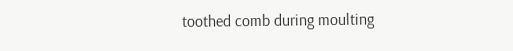toothed comb during moulting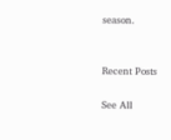season.


Recent Posts

See All